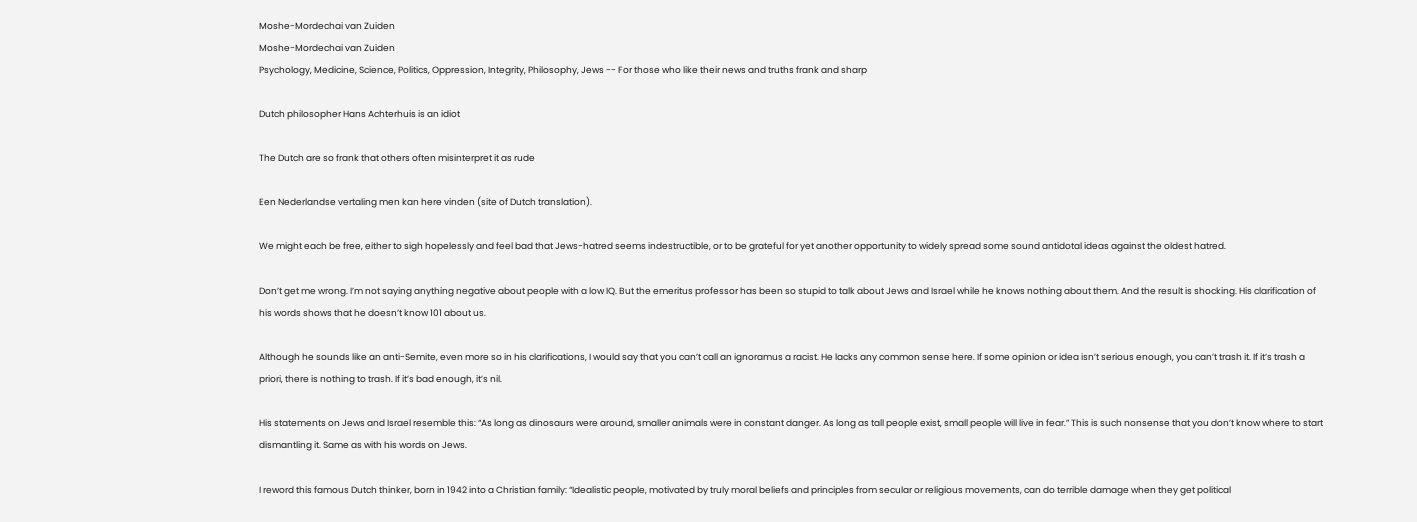Moshe-Mordechai van Zuiden
Moshe-Mordechai van Zuiden
Psychology, Medicine, Science, Politics, Oppression, Integrity, Philosophy, Jews -- For those who like their news and truths frank and sharp

Dutch philosopher Hans Achterhuis is an idiot

The Dutch are so frank that others often misinterpret it as rude

Een Nederlandse vertaling men kan here vinden (site of Dutch translation).

We might each be free, either to sigh hopelessly and feel bad that Jews-hatred seems indestructible, or to be grateful for yet another opportunity to widely spread some sound antidotal ideas against the oldest hatred.

Don’t get me wrong. I’m not saying anything negative about people with a low IQ. But the emeritus professor has been so stupid to talk about Jews and Israel while he knows nothing about them. And the result is shocking. His clarification of his words shows that he doesn’t know 101 about us.

Although he sounds like an anti-Semite, even more so in his clarifications, I would say that you can’t call an ignoramus a racist. He lacks any common sense here. If some opinion or idea isn’t serious enough, you can’t trash it. If it’s trash a priori, there is nothing to trash. If it’s bad enough, it’s nil.

His statements on Jews and Israel resemble this: “As long as dinosaurs were around, smaller animals were in constant danger. As long as tall people exist, small people will live in fear.” This is such nonsense that you don’t know where to start dismantling it. Same as with his words on Jews.

I reword this famous Dutch thinker, born in 1942 into a Christian family: “Idealistic people, motivated by truly moral beliefs and principles from secular or religious movements, can do terrible damage when they get political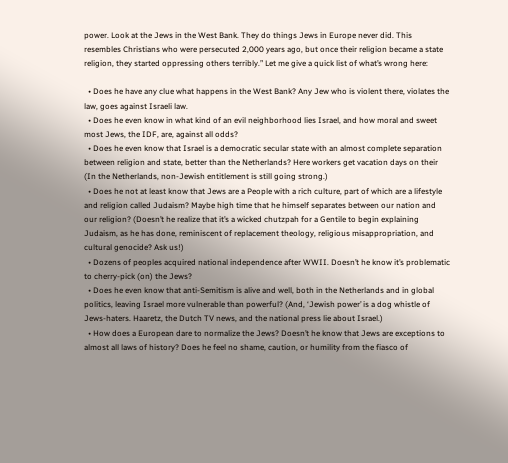power. Look at the Jews in the West Bank. They do things Jews in Europe never did. This resembles Christians who were persecuted 2,000 years ago, but once their religion became a state religion, they started oppressing others terribly.” Let me give a quick list of what’s wrong here:

  • Does he have any clue what happens in the West Bank? Any Jew who is violent there, violates the law, goes against Israeli law.
  • Does he even know in what kind of an evil neighborhood lies Israel, and how moral and sweet most Jews, the IDF, are, against all odds?
  • Does he even know that Israel is a democratic secular state with an almost complete separation between religion and state, better than the Netherlands? Here workers get vacation days on their (In the Netherlands, non-Jewish entitlement is still going strong.)
  • Does he not at least know that Jews are a People with a rich culture, part of which are a lifestyle and religion called Judaism? Maybe high time that he himself separates between our nation and our religion? (Doesn’t he realize that it’s a wicked chutzpah for a Gentile to begin explaining Judaism, as he has done, reminiscent of replacement theology, religious misappropriation, and cultural genocide? Ask us!)
  • Dozens of peoples acquired national independence after WWII. Doesn’t he know it’s problematic to cherry-pick (on) the Jews?
  • Does he even know that anti-Semitism is alive and well, both in the Netherlands and in global politics, leaving Israel more vulnerable than powerful? (And, ‘Jewish power’ is a dog whistle of Jews-haters. Haaretz, the Dutch TV news, and the national press lie about Israel.)
  • How does a European dare to normalize the Jews? Doesn’t he know that Jews are exceptions to almost all laws of history? Does he feel no shame, caution, or humility from the fiasco of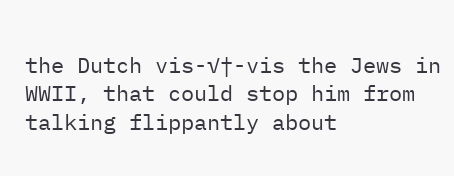the Dutch vis-√†-vis the Jews in WWII, that could stop him from talking flippantly about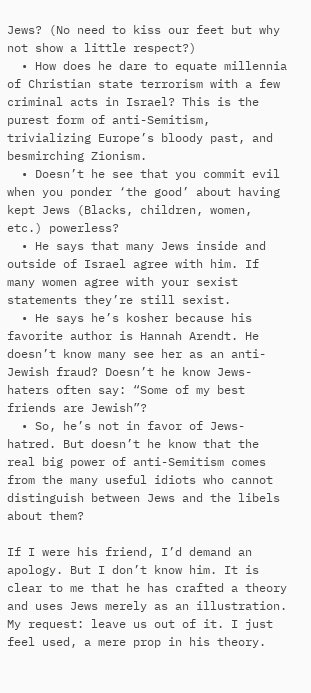Jews? (No need to kiss our feet but why not show a little respect?)
  • How does he dare to equate millennia of Christian state terrorism with a few criminal acts in Israel? This is the purest form of anti-Semitism, trivializing Europe’s bloody past, and besmirching Zionism.
  • Doesn’t he see that you commit evil when you ponder ‘the good’ about having kept Jews (Blacks, children, women, etc.) powerless?
  • He says that many Jews inside and outside of Israel agree with him. If many women agree with your sexist statements they’re still sexist.
  • He says he’s kosher because his favorite author is Hannah Arendt. He doesn’t know many see her as an anti-Jewish fraud? Doesn’t he know Jews-haters often say: “Some of my best friends are Jewish”?
  • So, he’s not in favor of Jews-hatred. But doesn’t he know that the real big power of anti-Semitism comes from the many useful idiots who cannot distinguish between Jews and the libels about them?

If I were his friend, I’d demand an apology. But I don’t know him. It is clear to me that he has crafted a theory and uses Jews merely as an illustration. My request: leave us out of it. I just feel used, a mere prop in his theory.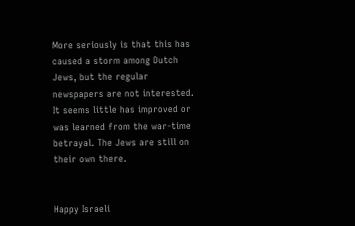More seriously is that this has caused a storm among Dutch Jews, but the regular newspapers are not interested. It seems little has improved or was learned from the war-time betrayal. The Jews are still on their own there.


Happy Israeli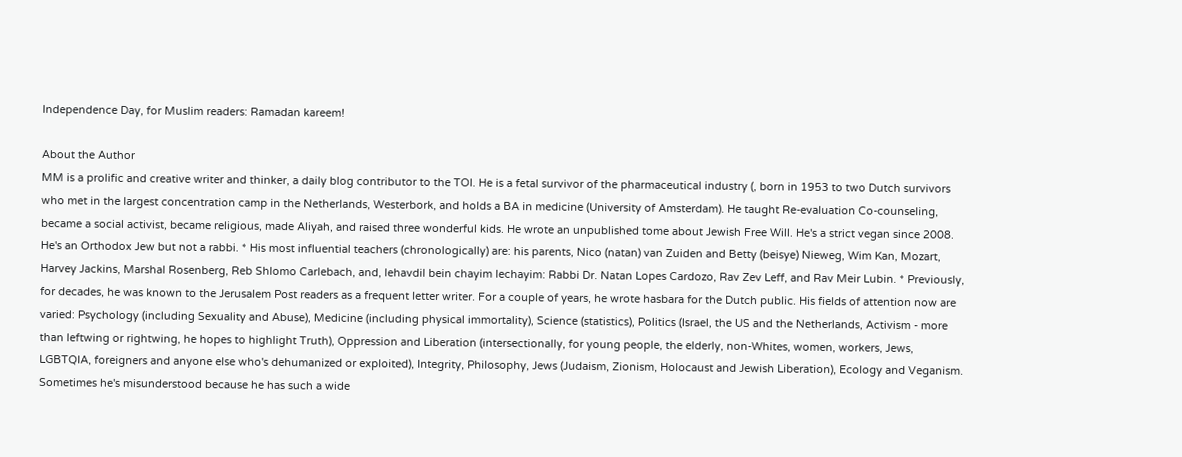Independence Day, for Muslim readers: Ramadan kareem!

About the Author
MM is a prolific and creative writer and thinker, a daily blog contributor to the TOI. He is a fetal survivor of the pharmaceutical industry (, born in 1953 to two Dutch survivors who met in the largest concentration camp in the Netherlands, Westerbork, and holds a BA in medicine (University of Amsterdam). He taught Re-evaluation Co-counseling, became a social activist, became religious, made Aliyah, and raised three wonderful kids. He wrote an unpublished tome about Jewish Free Will. He's a strict vegan since 2008. He's an Orthodox Jew but not a rabbi. * His most influential teachers (chronologically) are: his parents, Nico (natan) van Zuiden and Betty (beisye) Nieweg, Wim Kan, Mozart, Harvey Jackins, Marshal Rosenberg, Reb Shlomo Carlebach, and, lehavdil bein chayim lechayim: Rabbi Dr. Natan Lopes Cardozo, Rav Zev Leff, and Rav Meir Lubin. * Previously, for decades, he was known to the Jerusalem Post readers as a frequent letter writer. For a couple of years, he wrote hasbara for the Dutch public. His fields of attention now are varied: Psychology (including Sexuality and Abuse), Medicine (including physical immortality), Science (statistics), Politics (Israel, the US and the Netherlands, Activism - more than leftwing or rightwing, he hopes to highlight Truth), Oppression and Liberation (intersectionally, for young people, the elderly, non-Whites, women, workers, Jews, LGBTQIA, foreigners and anyone else who's dehumanized or exploited), Integrity, Philosophy, Jews (Judaism, Zionism, Holocaust and Jewish Liberation), Ecology and Veganism. Sometimes he's misunderstood because he has such a wide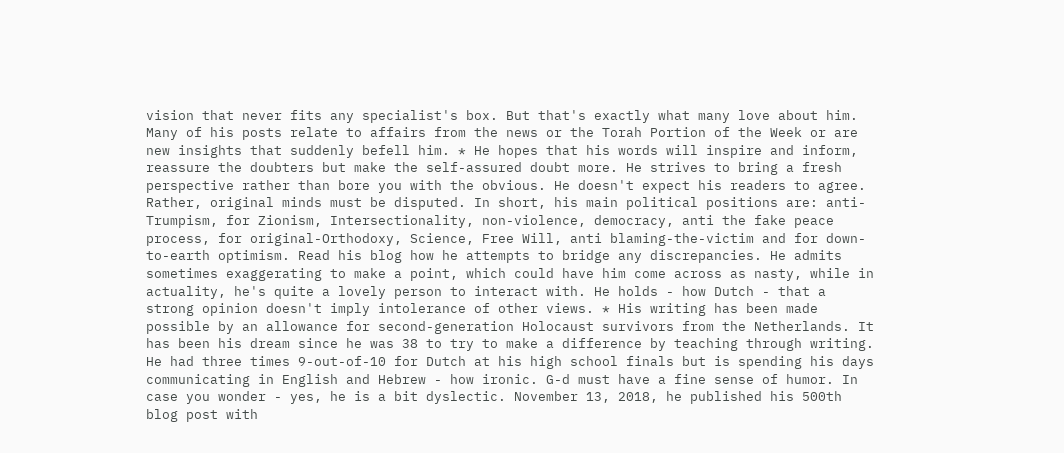vision that never fits any specialist's box. But that's exactly what many love about him. Many of his posts relate to affairs from the news or the Torah Portion of the Week or are new insights that suddenly befell him. * He hopes that his words will inspire and inform, reassure the doubters but make the self-assured doubt more. He strives to bring a fresh perspective rather than bore you with the obvious. He doesn't expect his readers to agree. Rather, original minds must be disputed. In short, his main political positions are: anti-Trumpism, for Zionism, Intersectionality, non-violence, democracy, anti the fake peace process, for original-Orthodoxy, Science, Free Will, anti blaming-the-victim and for down-to-earth optimism. Read his blog how he attempts to bridge any discrepancies. He admits sometimes exaggerating to make a point, which could have him come across as nasty, while in actuality, he's quite a lovely person to interact with. He holds - how Dutch - that a strong opinion doesn't imply intolerance of other views. * His writing has been made possible by an allowance for second-generation Holocaust survivors from the Netherlands. It has been his dream since he was 38 to try to make a difference by teaching through writing. He had three times 9-out-of-10 for Dutch at his high school finals but is spending his days communicating in English and Hebrew - how ironic. G-d must have a fine sense of humor. In case you wonder - yes, he is a bit dyslectic. November 13, 2018, he published his 500th blog post with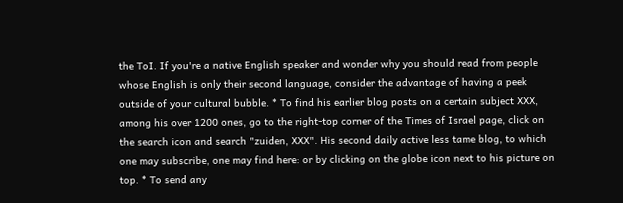the ToI. If you're a native English speaker and wonder why you should read from people whose English is only their second language, consider the advantage of having a peek outside of your cultural bubble. * To find his earlier blog posts on a certain subject XXX, among his over 1200 ones, go to the right-top corner of the Times of Israel page, click on the search icon and search "zuiden, XXX". His second daily active less tame blog, to which one may subscribe, one may find here: or by clicking on the globe icon next to his picture on top. * To send any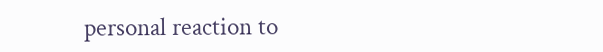personal reaction to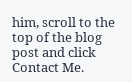him, scroll to the top of the blog post and click Contact Me.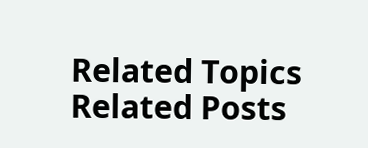Related Topics
Related Posts